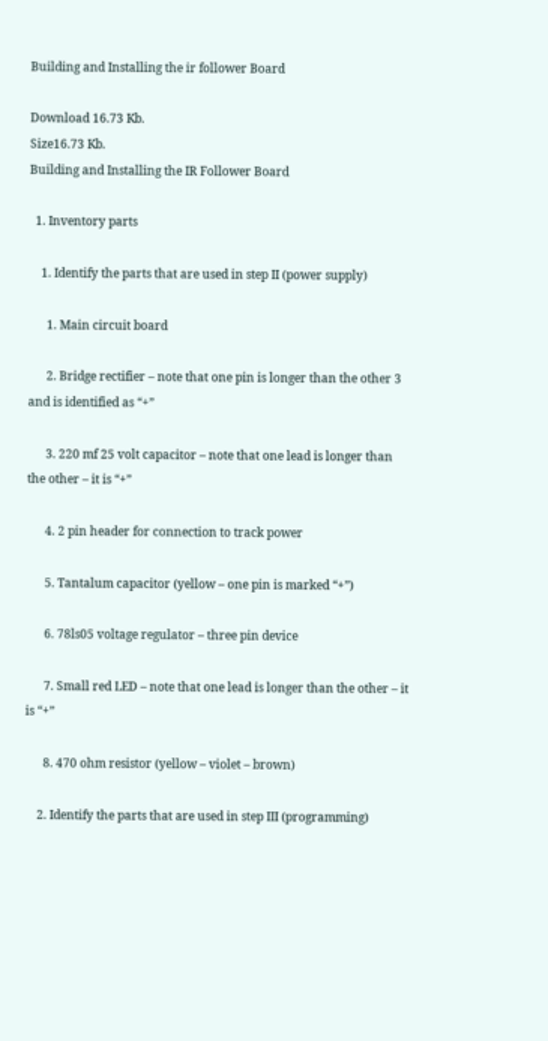Building and Installing the ir follower Board

Download 16.73 Kb.
Size16.73 Kb.
Building and Installing the IR Follower Board

  1. Inventory parts

    1. Identify the parts that are used in step II (power supply)

      1. Main circuit board

      2. Bridge rectifier – note that one pin is longer than the other 3 and is identified as “+”

      3. 220 mf 25 volt capacitor – note that one lead is longer than the other – it is “+”

      4. 2 pin header for connection to track power

      5. Tantalum capacitor (yellow – one pin is marked “+”)

      6. 78ls05 voltage regulator – three pin device

      7. Small red LED – note that one lead is longer than the other – it is “+”

      8. 470 ohm resistor (yellow – violet – brown)

    2. Identify the parts that are used in step III (programming)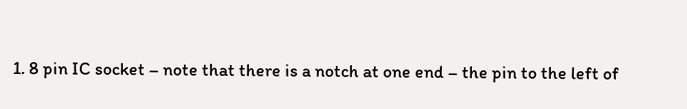1. 8 pin IC socket – note that there is a notch at one end – the pin to the left of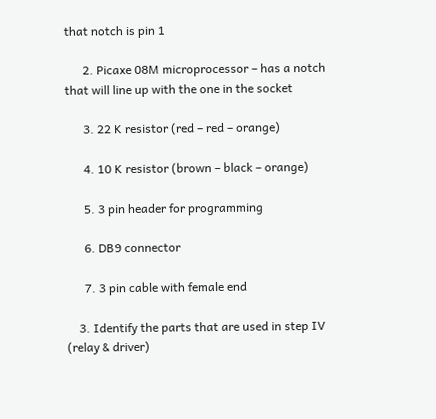that notch is pin 1

      2. Picaxe 08M microprocessor – has a notch that will line up with the one in the socket

      3. 22 K resistor (red – red – orange)

      4. 10 K resistor (brown – black – orange)

      5. 3 pin header for programming

      6. DB9 connector

      7. 3 pin cable with female end

    3. Identify the parts that are used in step IV (relay & driver)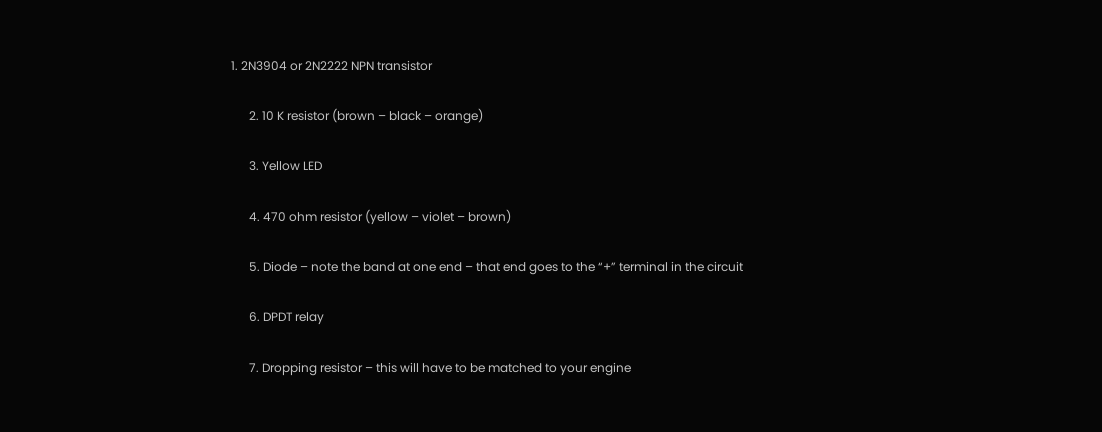1. 2N3904 or 2N2222 NPN transistor

      2. 10 K resistor (brown – black – orange)

      3. Yellow LED

      4. 470 ohm resistor (yellow – violet – brown)

      5. Diode – note the band at one end – that end goes to the “+” terminal in the circuit

      6. DPDT relay

      7. Dropping resistor – this will have to be matched to your engine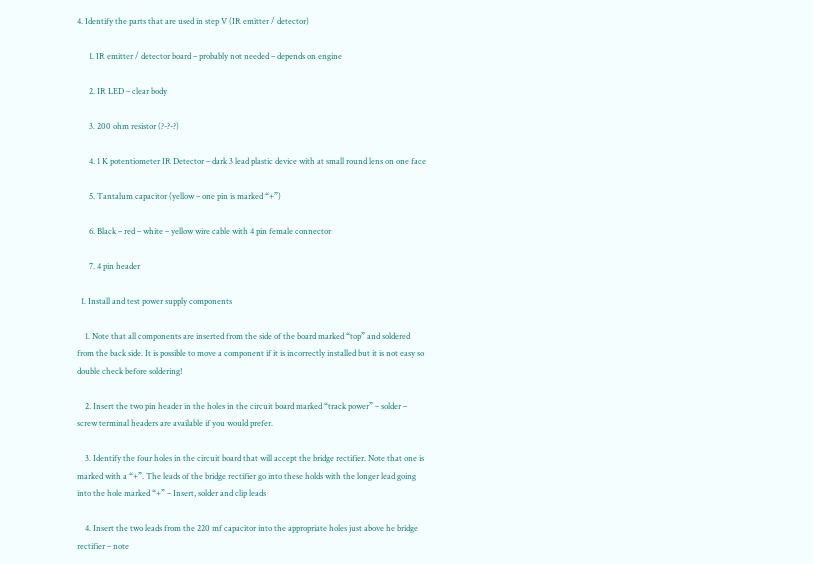4. Identify the parts that are used in step V (IR emitter / detector)

      1. IR emitter / detector board – probably not needed – depends on engine

      2. IR LED – clear body

      3. 200 ohm resistor (?-?-?)

      4. 1 K potentiometer IR Detector – dark 3 lead plastic device with at small round lens on one face

      5. Tantalum capacitor (yellow – one pin is marked “+”)

      6. Black – red – white – yellow wire cable with 4 pin female connector

      7. 4 pin header

  1. Install and test power supply components

    1. Note that all components are inserted from the side of the board marked “top” and soldered from the back side. It is possible to move a component if it is incorrectly installed but it is not easy so double check before soldering!

    2. Insert the two pin header in the holes in the circuit board marked “track power” – solder – screw terminal headers are available if you would prefer.

    3. Identify the four holes in the circuit board that will accept the bridge rectifier. Note that one is marked with a “+”. The leads of the bridge rectifier go into these holds with the longer lead going into the hole marked “+” – Insert, solder and clip leads

    4. Insert the two leads from the 220 mf capacitor into the appropriate holes just above he bridge rectifier – note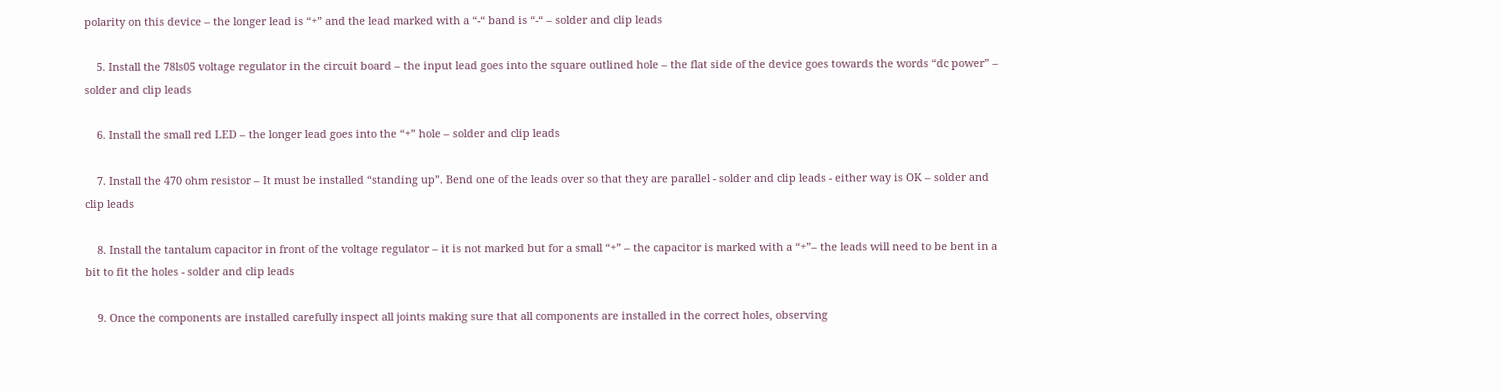polarity on this device – the longer lead is “+” and the lead marked with a “-“ band is “-“ – solder and clip leads

    5. Install the 78ls05 voltage regulator in the circuit board – the input lead goes into the square outlined hole – the flat side of the device goes towards the words “dc power” – solder and clip leads

    6. Install the small red LED – the longer lead goes into the “+” hole – solder and clip leads

    7. Install the 470 ohm resistor – It must be installed “standing up”. Bend one of the leads over so that they are parallel - solder and clip leads - either way is OK – solder and clip leads

    8. Install the tantalum capacitor in front of the voltage regulator – it is not marked but for a small “+” – the capacitor is marked with a “+”– the leads will need to be bent in a bit to fit the holes - solder and clip leads

    9. Once the components are installed carefully inspect all joints making sure that all components are installed in the correct holes, observing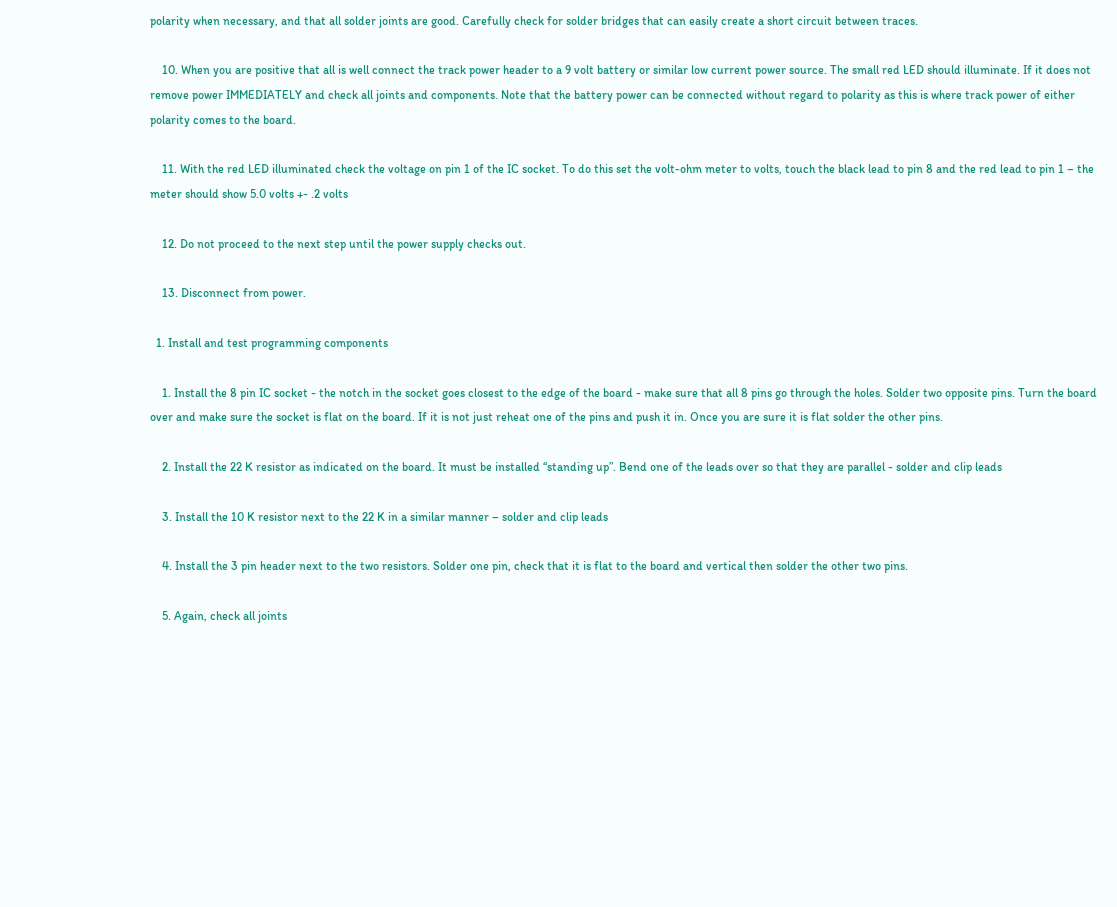polarity when necessary, and that all solder joints are good. Carefully check for solder bridges that can easily create a short circuit between traces.

    10. When you are positive that all is well connect the track power header to a 9 volt battery or similar low current power source. The small red LED should illuminate. If it does not remove power IMMEDIATELY and check all joints and components. Note that the battery power can be connected without regard to polarity as this is where track power of either polarity comes to the board.

    11. With the red LED illuminated check the voltage on pin 1 of the IC socket. To do this set the volt-ohm meter to volts, touch the black lead to pin 8 and the red lead to pin 1 – the meter should show 5.0 volts +- .2 volts

    12. Do not proceed to the next step until the power supply checks out.

    13. Disconnect from power.

  1. Install and test programming components

    1. Install the 8 pin IC socket - the notch in the socket goes closest to the edge of the board - make sure that all 8 pins go through the holes. Solder two opposite pins. Turn the board over and make sure the socket is flat on the board. If it is not just reheat one of the pins and push it in. Once you are sure it is flat solder the other pins.

    2. Install the 22 K resistor as indicated on the board. It must be installed “standing up”. Bend one of the leads over so that they are parallel - solder and clip leads

    3. Install the 10 K resistor next to the 22 K in a similar manner – solder and clip leads

    4. Install the 3 pin header next to the two resistors. Solder one pin, check that it is flat to the board and vertical then solder the other two pins.

    5. Again, check all joints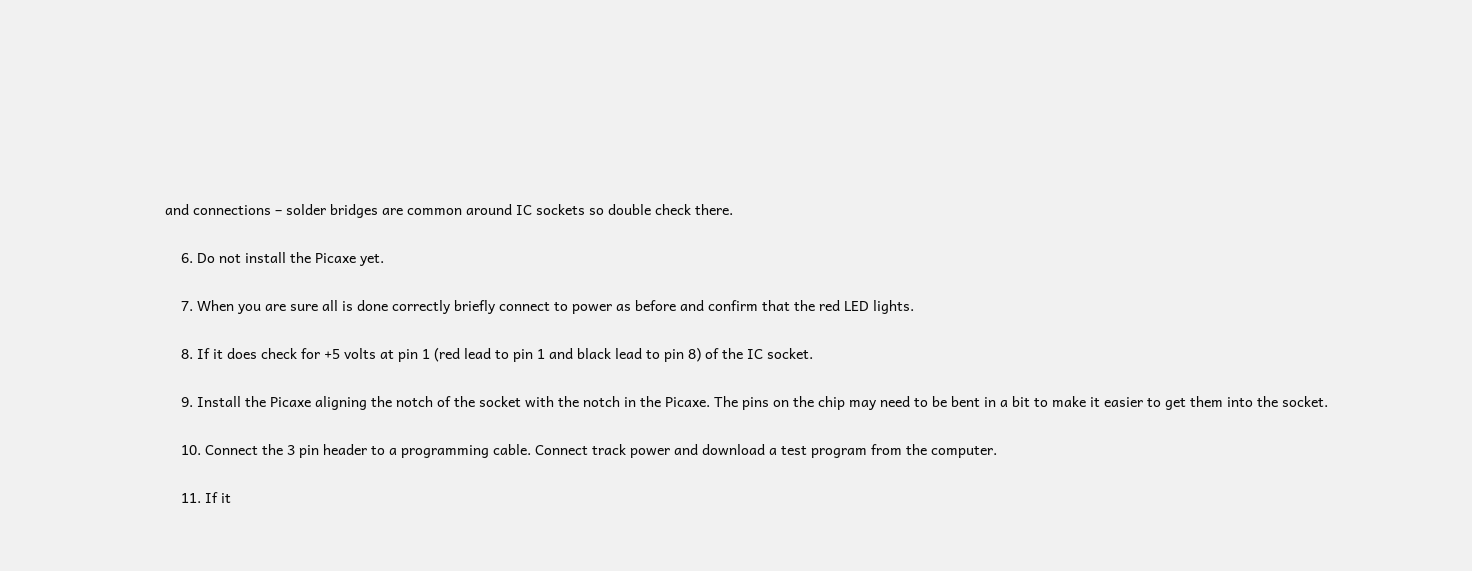and connections – solder bridges are common around IC sockets so double check there.

    6. Do not install the Picaxe yet.

    7. When you are sure all is done correctly briefly connect to power as before and confirm that the red LED lights.

    8. If it does check for +5 volts at pin 1 (red lead to pin 1 and black lead to pin 8) of the IC socket.

    9. Install the Picaxe aligning the notch of the socket with the notch in the Picaxe. The pins on the chip may need to be bent in a bit to make it easier to get them into the socket.

    10. Connect the 3 pin header to a programming cable. Connect track power and download a test program from the computer.

    11. If it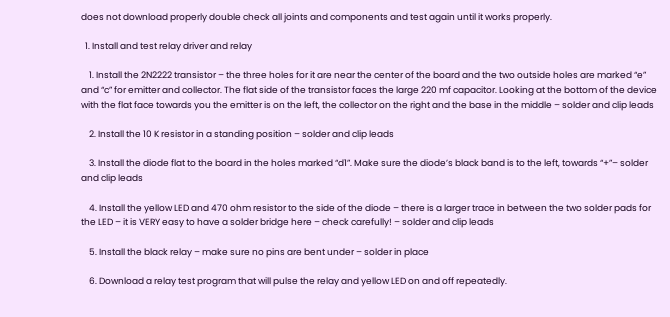does not download properly double check all joints and components and test again until it works properly.

  1. Install and test relay driver and relay

    1. Install the 2N2222 transistor – the three holes for it are near the center of the board and the two outside holes are marked “e” and “c” for emitter and collector. The flat side of the transistor faces the large 220 mf capacitor. Looking at the bottom of the device with the flat face towards you the emitter is on the left, the collector on the right and the base in the middle – solder and clip leads

    2. Install the 10 K resistor in a standing position – solder and clip leads

    3. Install the diode flat to the board in the holes marked “d1”. Make sure the diode’s black band is to the left, towards “+”– solder and clip leads

    4. Install the yellow LED and 470 ohm resistor to the side of the diode – there is a larger trace in between the two solder pads for the LED – it is VERY easy to have a solder bridge here – check carefully! – solder and clip leads

    5. Install the black relay – make sure no pins are bent under – solder in place

    6. Download a relay test program that will pulse the relay and yellow LED on and off repeatedly.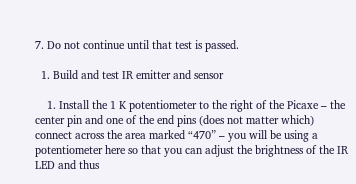7. Do not continue until that test is passed.

  1. Build and test IR emitter and sensor

    1. Install the 1 K potentiometer to the right of the Picaxe – the center pin and one of the end pins (does not matter which) connect across the area marked “470” – you will be using a potentiometer here so that you can adjust the brightness of the IR LED and thus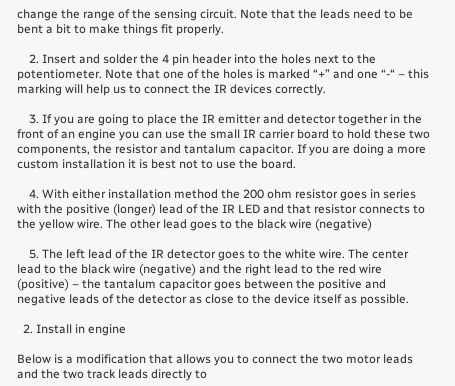change the range of the sensing circuit. Note that the leads need to be bent a bit to make things fit properly.

    2. Insert and solder the 4 pin header into the holes next to the potentiometer. Note that one of the holes is marked “+” and one “-“ – this marking will help us to connect the IR devices correctly.

    3. If you are going to place the IR emitter and detector together in the front of an engine you can use the small IR carrier board to hold these two components, the resistor and tantalum capacitor. If you are doing a more custom installation it is best not to use the board.

    4. With either installation method the 200 ohm resistor goes in series with the positive (longer) lead of the IR LED and that resistor connects to the yellow wire. The other lead goes to the black wire (negative)

    5. The left lead of the IR detector goes to the white wire. The center lead to the black wire (negative) and the right lead to the red wire (positive) – the tantalum capacitor goes between the positive and negative leads of the detector as close to the device itself as possible.

  2. Install in engine

Below is a modification that allows you to connect the two motor leads and the two track leads directly to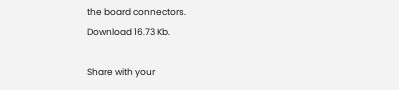the board connectors.
Download 16.73 Kb.

Share with your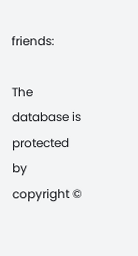friends:

The database is protected by copyright ©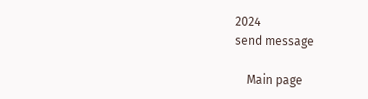2024
send message

    Main page